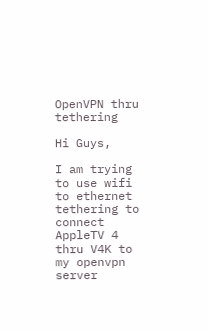OpenVPN thru tethering

Hi Guys,

I am trying to use wifi to ethernet tethering to connect AppleTV 4 thru V4K to my openvpn server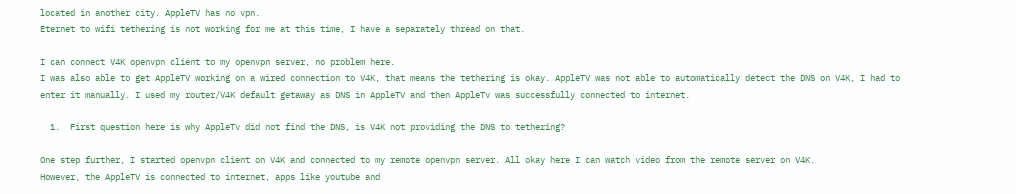located in another city. AppleTV has no vpn.
Eternet to wifi tethering is not working for me at this time, I have a separately thread on that.

I can connect V4K openvpn client to my openvpn server, no problem here.
I was also able to get AppleTV working on a wired connection to V4K, that means the tethering is okay. AppleTV was not able to automatically detect the DNS on V4K, I had to enter it manually. I used my router/V4K default getaway as DNS in AppleTV and then AppleTv was successfully connected to internet.

  1.  First question here is why AppleTv did not find the DNS, is V4K not providing the DNS to tethering?

One step further, I started openvpn client on V4K and connected to my remote openvpn server. All okay here I can watch video from the remote server on V4K.
However, the AppleTV is connected to internet, apps like youtube and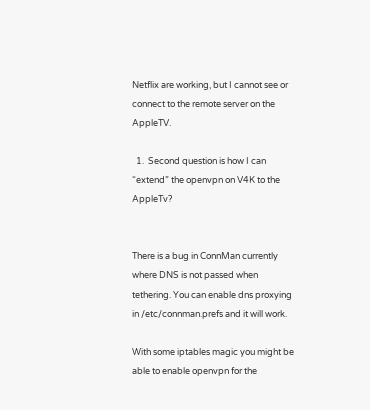Netflix are working, but I cannot see or connect to the remote server on the AppleTV.

  1.  Second question is how I can “extend” the openvpn on V4K to the AppleTv?


There is a bug in ConnMan currently where DNS is not passed when tethering. You can enable dns proxying in /etc/connman.prefs and it will work.

With some iptables magic you might be able to enable openvpn for the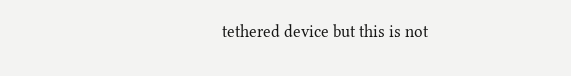tethered device but this is not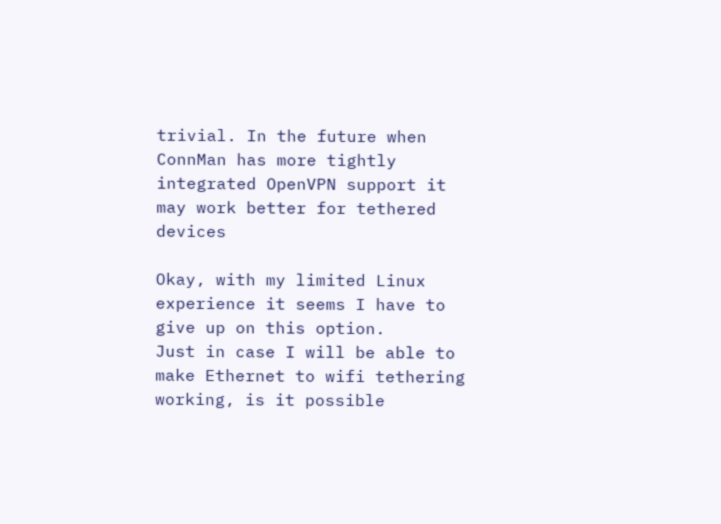trivial. In the future when ConnMan has more tightly integrated OpenVPN support it may work better for tethered devices

Okay, with my limited Linux experience it seems I have to give up on this option.
Just in case I will be able to make Ethernet to wifi tethering working, is it possible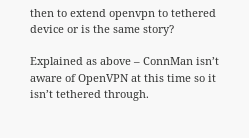then to extend openvpn to tethered device or is the same story?

Explained as above – ConnMan isn’t aware of OpenVPN at this time so it isn’t tethered through.